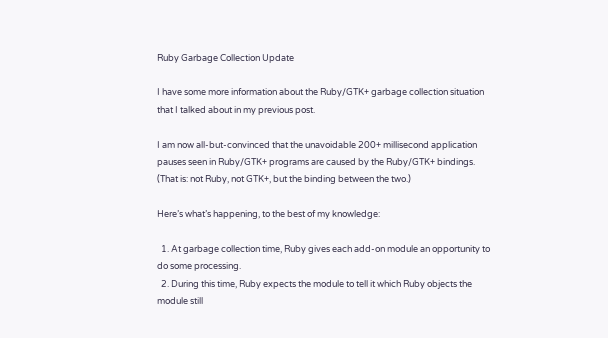Ruby Garbage Collection Update

I have some more information about the Ruby/GTK+ garbage collection situation that I talked about in my previous post.

I am now all-but-convinced that the unavoidable 200+ millisecond application pauses seen in Ruby/GTK+ programs are caused by the Ruby/GTK+ bindings. (That is: not Ruby, not GTK+, but the binding between the two.)

Here’s what’s happening, to the best of my knowledge:

  1. At garbage collection time, Ruby gives each add-on module an opportunity to do some processing.
  2. During this time, Ruby expects the module to tell it which Ruby objects the module still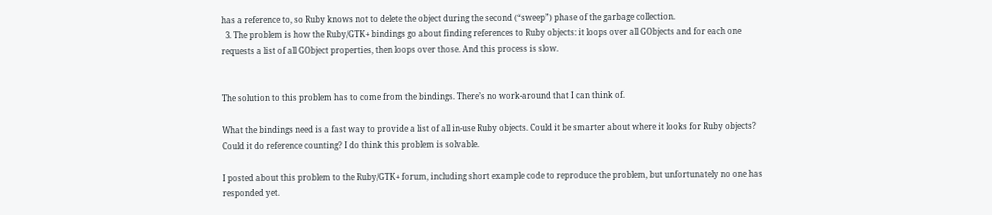has a reference to, so Ruby knows not to delete the object during the second (“sweep”) phase of the garbage collection.
  3. The problem is how the Ruby/GTK+ bindings go about finding references to Ruby objects: it loops over all GObjects and for each one requests a list of all GObject properties, then loops over those. And this process is slow.


The solution to this problem has to come from the bindings. There’s no work-around that I can think of.

What the bindings need is a fast way to provide a list of all in-use Ruby objects. Could it be smarter about where it looks for Ruby objects? Could it do reference counting? I do think this problem is solvable.

I posted about this problem to the Ruby/GTK+ forum, including short example code to reproduce the problem, but unfortunately no one has responded yet.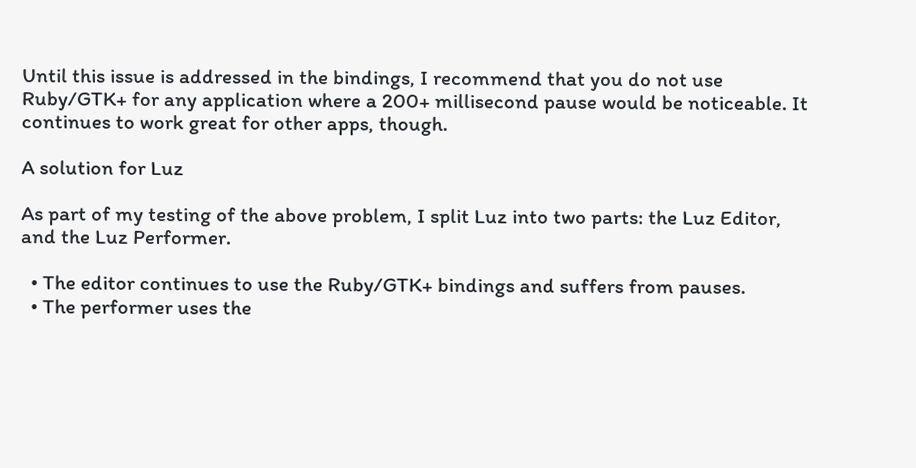Until this issue is addressed in the bindings, I recommend that you do not use Ruby/GTK+ for any application where a 200+ millisecond pause would be noticeable. It continues to work great for other apps, though.

A solution for Luz

As part of my testing of the above problem, I split Luz into two parts: the Luz Editor, and the Luz Performer.

  • The editor continues to use the Ruby/GTK+ bindings and suffers from pauses.
  • The performer uses the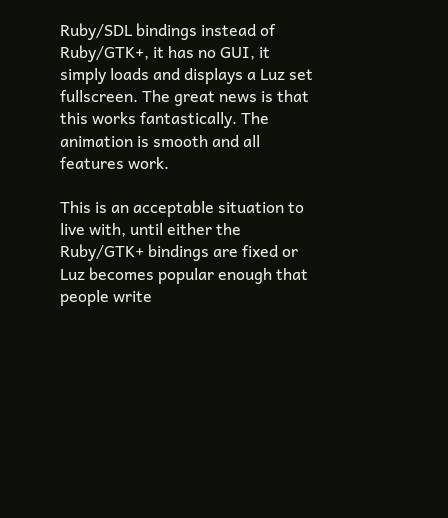Ruby/SDL bindings instead of Ruby/GTK+, it has no GUI, it simply loads and displays a Luz set fullscreen. The great news is that this works fantastically. The animation is smooth and all features work.

This is an acceptable situation to live with, until either the Ruby/GTK+ bindings are fixed or Luz becomes popular enough that people write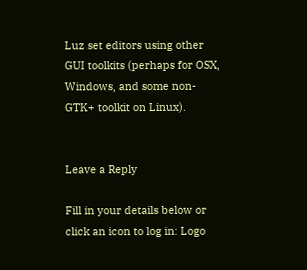Luz set editors using other GUI toolkits (perhaps for OSX, Windows, and some non-GTK+ toolkit on Linux).


Leave a Reply

Fill in your details below or click an icon to log in: Logo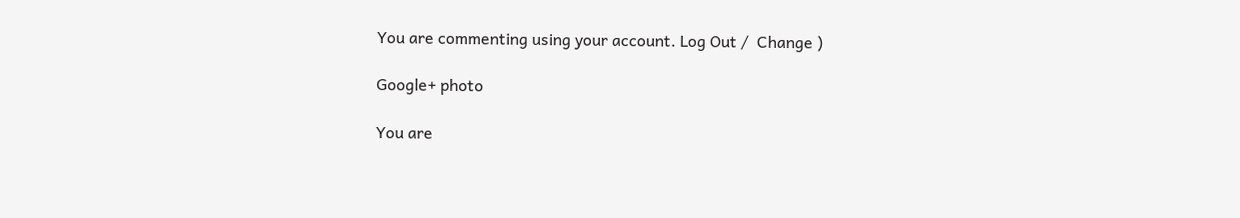You are commenting using your account. Log Out /  Change )

Google+ photo

You are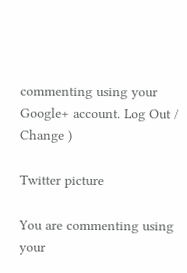commenting using your Google+ account. Log Out /  Change )

Twitter picture

You are commenting using your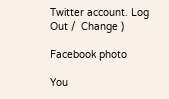Twitter account. Log Out /  Change )

Facebook photo

You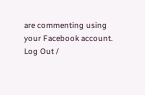are commenting using your Facebook account. Log Out /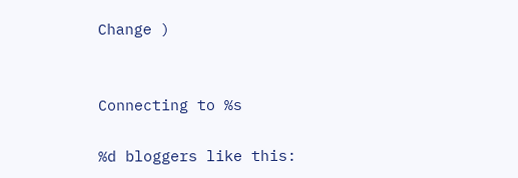Change )


Connecting to %s

%d bloggers like this: